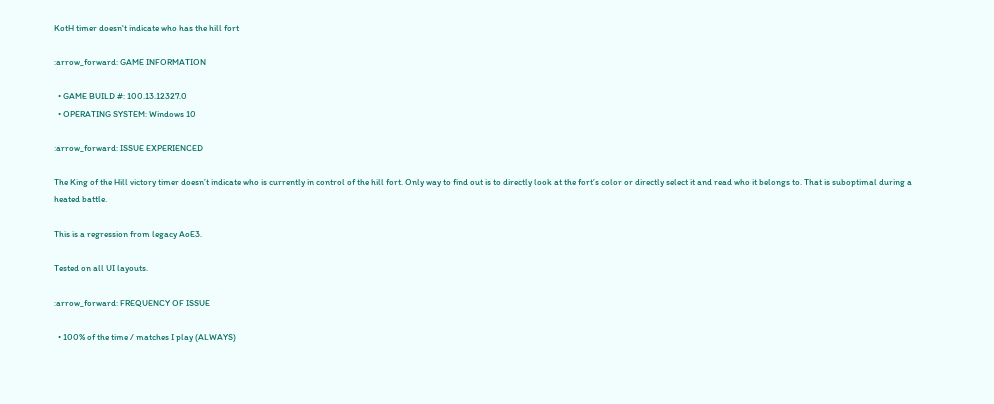KotH timer doesn't indicate who has the hill fort

:arrow_forward: GAME INFORMATION

  • GAME BUILD #: 100.13.12327.0
  • OPERATING SYSTEM: Windows 10

:arrow_forward: ISSUE EXPERIENCED

The King of the Hill victory timer doesn’t indicate who is currently in control of the hill fort. Only way to find out is to directly look at the fort’s color or directly select it and read who it belongs to. That is suboptimal during a heated battle.

This is a regression from legacy AoE3.

Tested on all UI layouts.

:arrow_forward: FREQUENCY OF ISSUE

  • 100% of the time / matches I play (ALWAYS)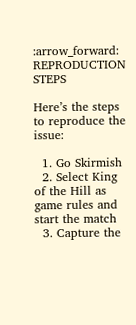:arrow_forward: REPRODUCTION STEPS

Here’s the steps to reproduce the issue:

  1. Go Skirmish
  2. Select King of the Hill as game rules and start the match
  3. Capture the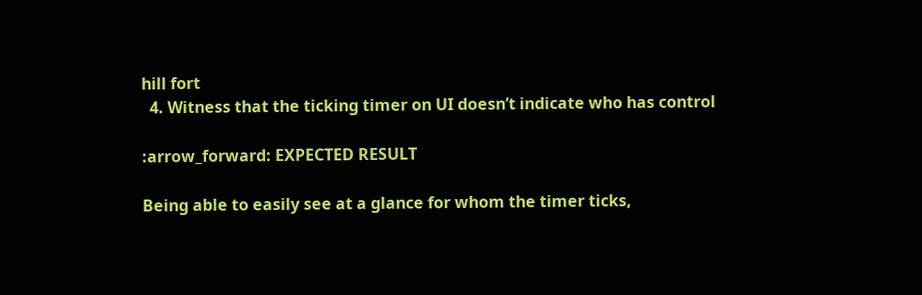hill fort
  4. Witness that the ticking timer on UI doesn’t indicate who has control

:arrow_forward: EXPECTED RESULT

Being able to easily see at a glance for whom the timer ticks,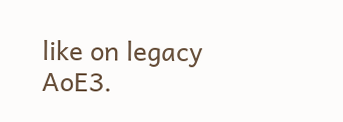like on legacy AoE3.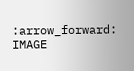:arrow_forward: IMAGE